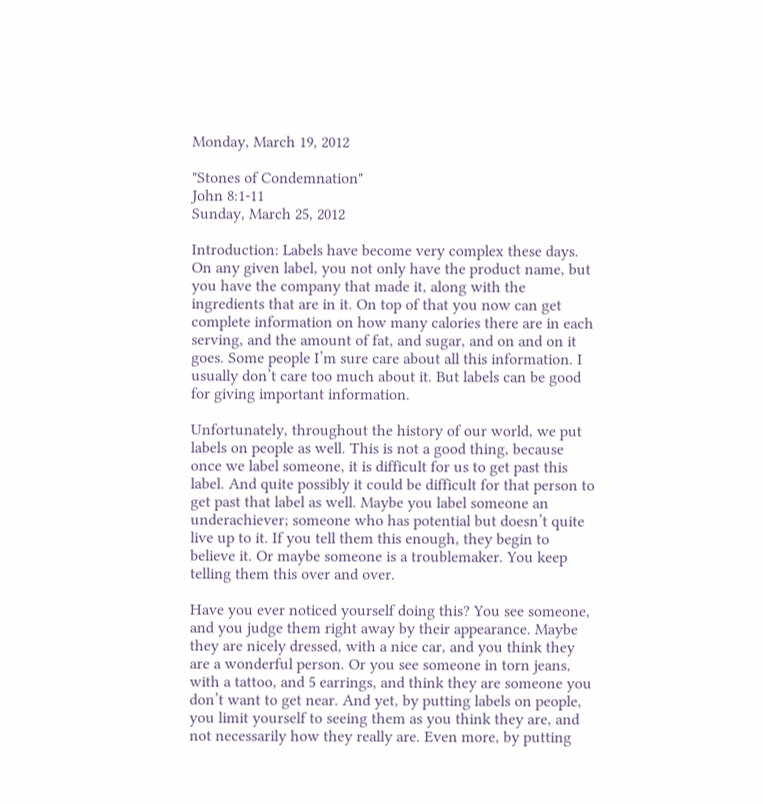Monday, March 19, 2012

"Stones of Condemnation"
John 8:1-11
Sunday, March 25, 2012

Introduction: Labels have become very complex these days. On any given label, you not only have the product name, but you have the company that made it, along with the ingredients that are in it. On top of that you now can get complete information on how many calories there are in each serving, and the amount of fat, and sugar, and on and on it goes. Some people I’m sure care about all this information. I usually don’t care too much about it. But labels can be good for giving important information.

Unfortunately, throughout the history of our world, we put labels on people as well. This is not a good thing, because once we label someone, it is difficult for us to get past this label. And quite possibly it could be difficult for that person to get past that label as well. Maybe you label someone an underachiever; someone who has potential but doesn’t quite live up to it. If you tell them this enough, they begin to believe it. Or maybe someone is a troublemaker. You keep telling them this over and over.

Have you ever noticed yourself doing this? You see someone, and you judge them right away by their appearance. Maybe they are nicely dressed, with a nice car, and you think they are a wonderful person. Or you see someone in torn jeans, with a tattoo, and 5 earrings, and think they are someone you don’t want to get near. And yet, by putting labels on people, you limit yourself to seeing them as you think they are, and not necessarily how they really are. Even more, by putting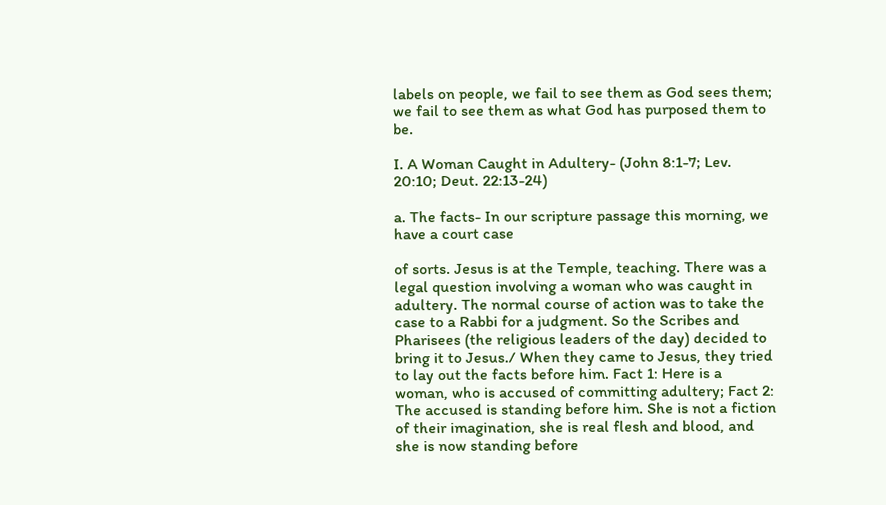labels on people, we fail to see them as God sees them; we fail to see them as what God has purposed them to be.

I. A Woman Caught in Adultery- (John 8:1-7; Lev. 20:10; Deut. 22:13-24)

a. The facts- In our scripture passage this morning, we have a court case

of sorts. Jesus is at the Temple, teaching. There was a legal question involving a woman who was caught in adultery. The normal course of action was to take the case to a Rabbi for a judgment. So the Scribes and Pharisees (the religious leaders of the day) decided to bring it to Jesus./ When they came to Jesus, they tried to lay out the facts before him. Fact 1: Here is a woman, who is accused of committing adultery; Fact 2: The accused is standing before him. She is not a fiction of their imagination, she is real flesh and blood, and she is now standing before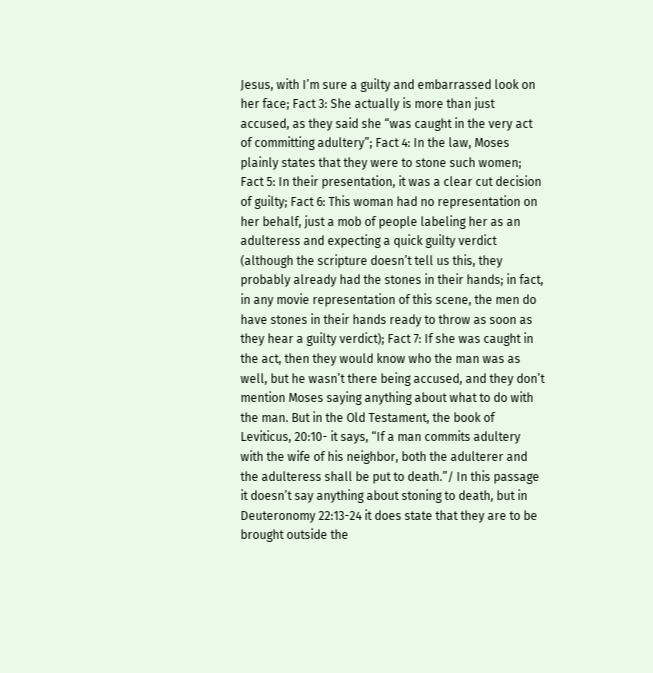Jesus, with I’m sure a guilty and embarrassed look on her face; Fact 3: She actually is more than just accused, as they said she “was caught in the very act of committing adultery”; Fact 4: In the law, Moses plainly states that they were to stone such women; Fact 5: In their presentation, it was a clear cut decision of guilty; Fact 6: This woman had no representation on her behalf, just a mob of people labeling her as an adulteress and expecting a quick guilty verdict (although the scripture doesn’t tell us this, they probably already had the stones in their hands; in fact, in any movie representation of this scene, the men do have stones in their hands ready to throw as soon as they hear a guilty verdict); Fact 7: If she was caught in the act, then they would know who the man was as well, but he wasn’t there being accused, and they don’t mention Moses saying anything about what to do with the man. But in the Old Testament, the book of Leviticus, 20:10- it says, “If a man commits adultery with the wife of his neighbor, both the adulterer and the adulteress shall be put to death.”/ In this passage it doesn’t say anything about stoning to death, but in Deuteronomy 22:13-24 it does state that they are to be brought outside the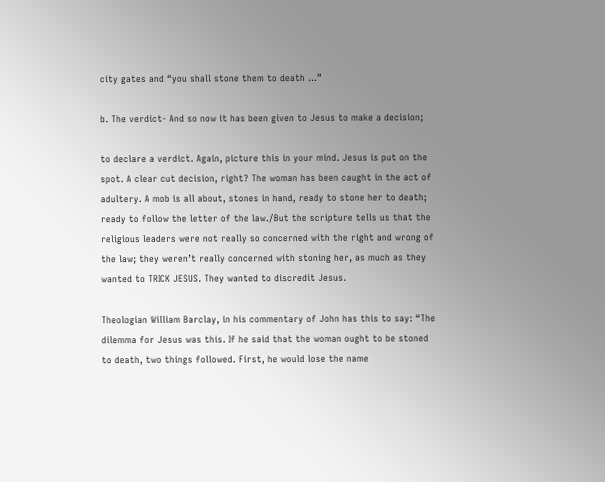city gates and “you shall stone them to death ...”

b. The verdict- And so now it has been given to Jesus to make a decision;

to declare a verdict. Again, picture this in your mind. Jesus is put on the spot. A clear cut decision, right? The woman has been caught in the act of adultery. A mob is all about, stones in hand, ready to stone her to death; ready to follow the letter of the law./But the scripture tells us that the religious leaders were not really so concerned with the right and wrong of the law; they weren’t really concerned with stoning her, as much as they wanted to TRICK JESUS. They wanted to discredit Jesus.

Theologian William Barclay, in his commentary of John has this to say: “The dilemma for Jesus was this. If he said that the woman ought to be stoned to death, two things followed. First, he would lose the name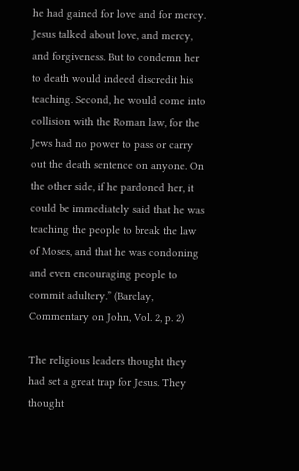he had gained for love and for mercy. Jesus talked about love, and mercy, and forgiveness. But to condemn her to death would indeed discredit his teaching. Second, he would come into collision with the Roman law, for the Jews had no power to pass or carry out the death sentence on anyone. On the other side, if he pardoned her, it could be immediately said that he was teaching the people to break the law of Moses, and that he was condoning and even encouraging people to commit adultery.” (Barclay, Commentary on John, Vol. 2, p. 2)

The religious leaders thought they had set a great trap for Jesus. They thought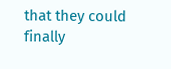that they could finally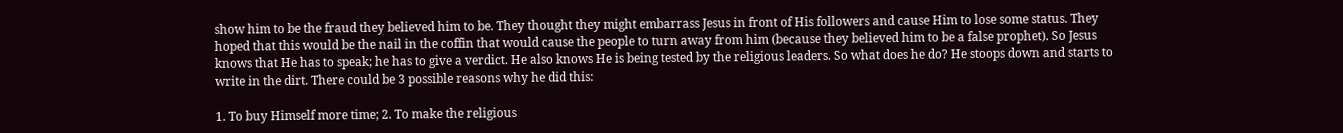show him to be the fraud they believed him to be. They thought they might embarrass Jesus in front of His followers and cause Him to lose some status. They hoped that this would be the nail in the coffin that would cause the people to turn away from him (because they believed him to be a false prophet). So Jesus knows that He has to speak; he has to give a verdict. He also knows He is being tested by the religious leaders. So what does he do? He stoops down and starts to write in the dirt. There could be 3 possible reasons why he did this:

1. To buy Himself more time; 2. To make the religious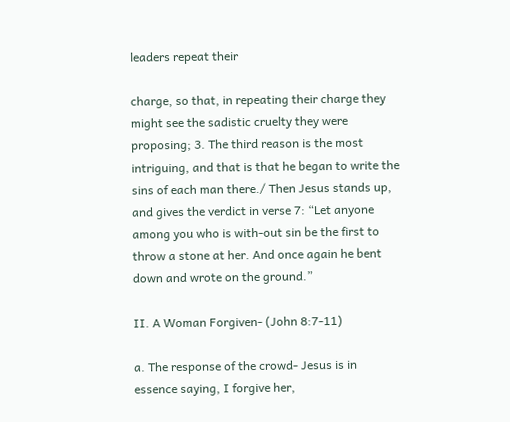leaders repeat their

charge, so that, in repeating their charge they might see the sadistic cruelty they were proposing; 3. The third reason is the most intriguing, and that is that he began to write the sins of each man there./ Then Jesus stands up, and gives the verdict in verse 7: “Let anyone among you who is with-out sin be the first to throw a stone at her. And once again he bent down and wrote on the ground.”

II. A Woman Forgiven- (John 8:7-11)

a. The response of the crowd- Jesus is in essence saying, I forgive her,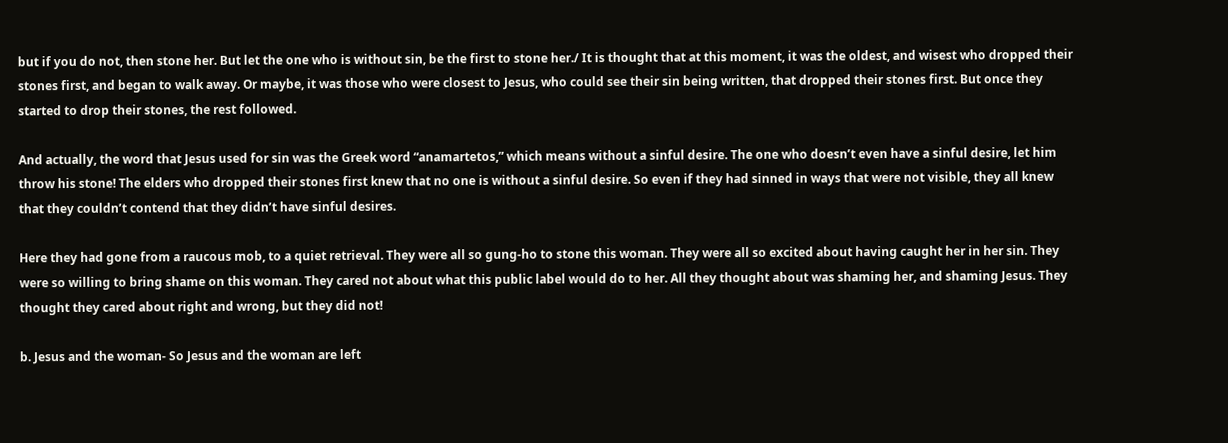but if you do not, then stone her. But let the one who is without sin, be the first to stone her./ It is thought that at this moment, it was the oldest, and wisest who dropped their stones first, and began to walk away. Or maybe, it was those who were closest to Jesus, who could see their sin being written, that dropped their stones first. But once they started to drop their stones, the rest followed.

And actually, the word that Jesus used for sin was the Greek word “anamartetos,” which means without a sinful desire. The one who doesn’t even have a sinful desire, let him throw his stone! The elders who dropped their stones first knew that no one is without a sinful desire. So even if they had sinned in ways that were not visible, they all knew that they couldn’t contend that they didn’t have sinful desires.

Here they had gone from a raucous mob, to a quiet retrieval. They were all so gung-ho to stone this woman. They were all so excited about having caught her in her sin. They were so willing to bring shame on this woman. They cared not about what this public label would do to her. All they thought about was shaming her, and shaming Jesus. They thought they cared about right and wrong, but they did not!

b. Jesus and the woman- So Jesus and the woman are left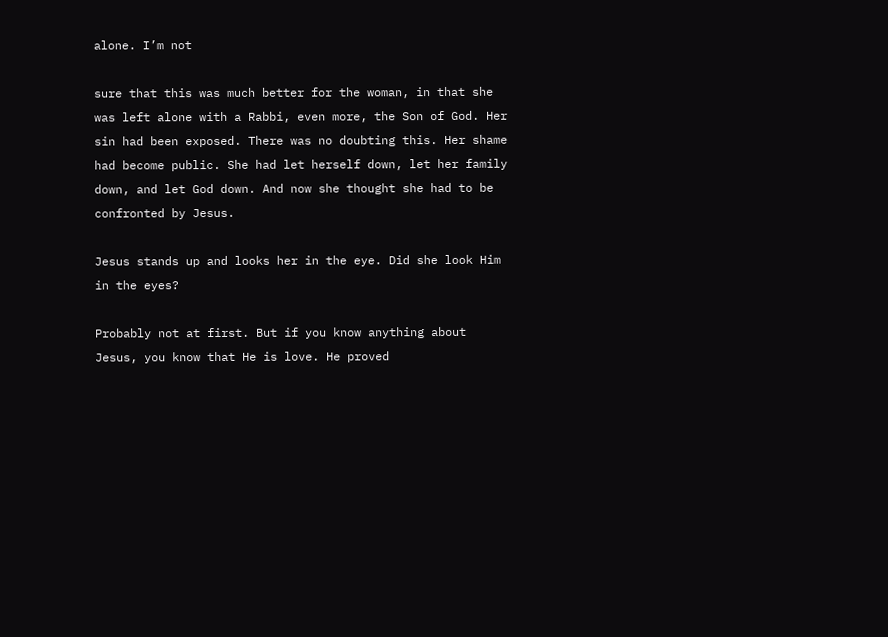alone. I’m not

sure that this was much better for the woman, in that she was left alone with a Rabbi, even more, the Son of God. Her sin had been exposed. There was no doubting this. Her shame had become public. She had let herself down, let her family down, and let God down. And now she thought she had to be confronted by Jesus.

Jesus stands up and looks her in the eye. Did she look Him in the eyes?

Probably not at first. But if you know anything about Jesus, you know that He is love. He proved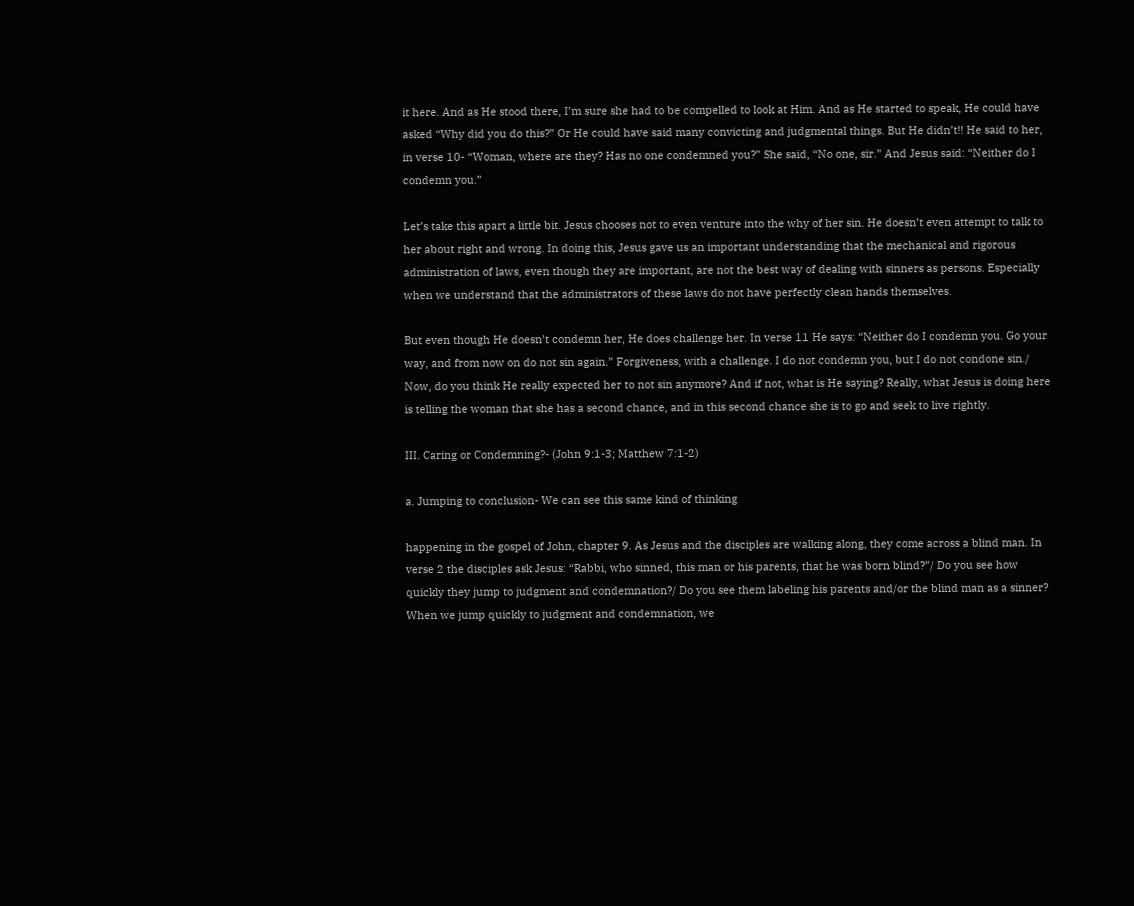it here. And as He stood there, I’m sure she had to be compelled to look at Him. And as He started to speak, He could have asked “Why did you do this?” Or He could have said many convicting and judgmental things. But He didn’t!! He said to her, in verse 10- “Woman, where are they? Has no one condemned you?” She said, “No one, sir.” And Jesus said: “Neither do I condemn you.”

Let’s take this apart a little bit. Jesus chooses not to even venture into the why of her sin. He doesn’t even attempt to talk to her about right and wrong. In doing this, Jesus gave us an important understanding that the mechanical and rigorous administration of laws, even though they are important, are not the best way of dealing with sinners as persons. Especially when we understand that the administrators of these laws do not have perfectly clean hands themselves.

But even though He doesn’t condemn her, He does challenge her. In verse 11 He says: “Neither do I condemn you. Go your way, and from now on do not sin again.” Forgiveness, with a challenge. I do not condemn you, but I do not condone sin./ Now, do you think He really expected her to not sin anymore? And if not, what is He saying? Really, what Jesus is doing here is telling the woman that she has a second chance, and in this second chance she is to go and seek to live rightly.

III. Caring or Condemning?- (John 9:1-3; Matthew 7:1-2)

a. Jumping to conclusion- We can see this same kind of thinking

happening in the gospel of John, chapter 9. As Jesus and the disciples are walking along, they come across a blind man. In verse 2 the disciples ask Jesus: “Rabbi, who sinned, this man or his parents, that he was born blind?”/ Do you see how quickly they jump to judgment and condemnation?/ Do you see them labeling his parents and/or the blind man as a sinner? When we jump quickly to judgment and condemnation, we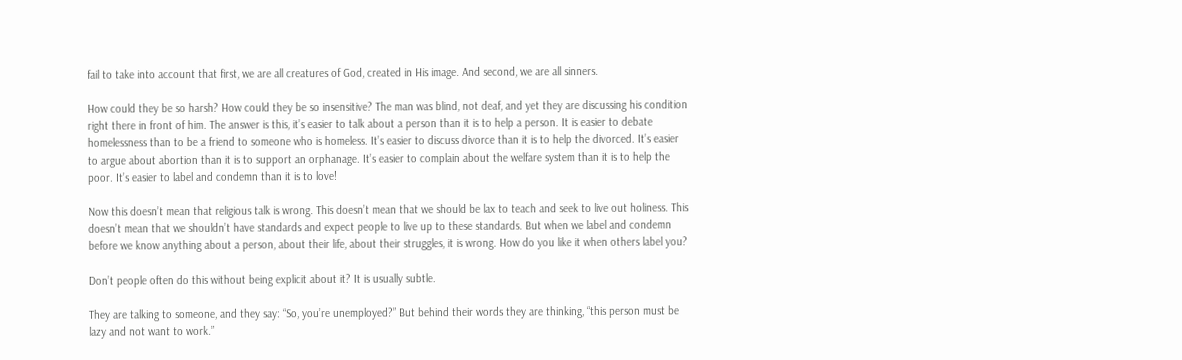fail to take into account that first, we are all creatures of God, created in His image. And second, we are all sinners.

How could they be so harsh? How could they be so insensitive? The man was blind, not deaf, and yet they are discussing his condition right there in front of him. The answer is this, it’s easier to talk about a person than it is to help a person. It is easier to debate homelessness than to be a friend to someone who is homeless. It’s easier to discuss divorce than it is to help the divorced. It’s easier to argue about abortion than it is to support an orphanage. It’s easier to complain about the welfare system than it is to help the poor. It’s easier to label and condemn than it is to love!

Now this doesn’t mean that religious talk is wrong. This doesn’t mean that we should be lax to teach and seek to live out holiness. This doesn’t mean that we shouldn’t have standards and expect people to live up to these standards. But when we label and condemn before we know anything about a person, about their life, about their struggles, it is wrong. How do you like it when others label you?

Don’t people often do this without being explicit about it? It is usually subtle.

They are talking to someone, and they say: “So, you’re unemployed?” But behind their words they are thinking, “this person must be lazy and not want to work.”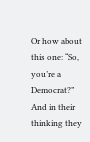Or how about this one: “So, you’re a Democrat?” And in their thinking they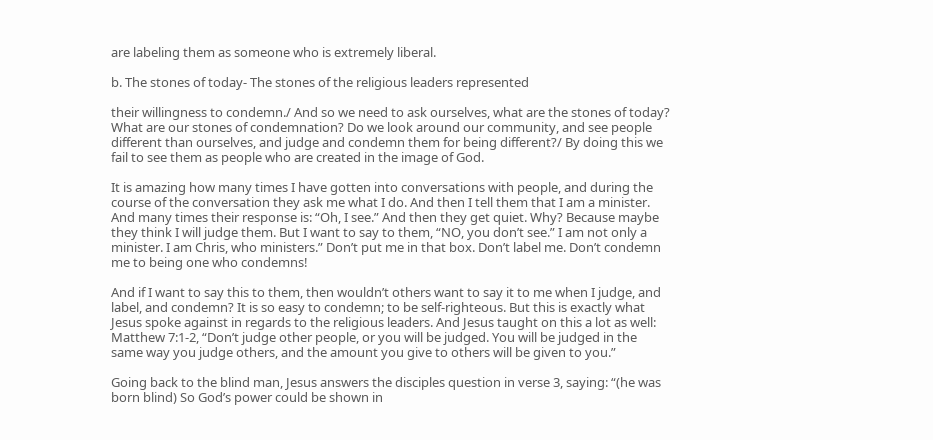are labeling them as someone who is extremely liberal.

b. The stones of today- The stones of the religious leaders represented

their willingness to condemn./ And so we need to ask ourselves, what are the stones of today? What are our stones of condemnation? Do we look around our community, and see people different than ourselves, and judge and condemn them for being different?/ By doing this we fail to see them as people who are created in the image of God.

It is amazing how many times I have gotten into conversations with people, and during the course of the conversation they ask me what I do. And then I tell them that I am a minister. And many times their response is: “Oh, I see.” And then they get quiet. Why? Because maybe they think I will judge them. But I want to say to them, “NO, you don’t see.” I am not only a minister. I am Chris, who ministers.” Don’t put me in that box. Don’t label me. Don’t condemn me to being one who condemns!

And if I want to say this to them, then wouldn’t others want to say it to me when I judge, and label, and condemn? It is so easy to condemn; to be self-righteous. But this is exactly what Jesus spoke against in regards to the religious leaders. And Jesus taught on this a lot as well: Matthew 7:1-2, “Don’t judge other people, or you will be judged. You will be judged in the same way you judge others, and the amount you give to others will be given to you.”

Going back to the blind man, Jesus answers the disciples question in verse 3, saying: “(he was born blind) So God’s power could be shown in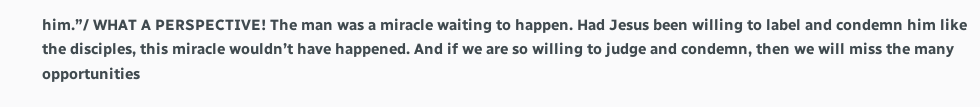him.”/ WHAT A PERSPECTIVE! The man was a miracle waiting to happen. Had Jesus been willing to label and condemn him like the disciples, this miracle wouldn’t have happened. And if we are so willing to judge and condemn, then we will miss the many opportunities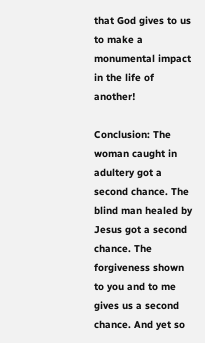that God gives to us to make a monumental impact in the life of another!

Conclusion: The woman caught in adultery got a second chance. The blind man healed by Jesus got a second chance. The forgiveness shown to you and to me gives us a second chance. And yet so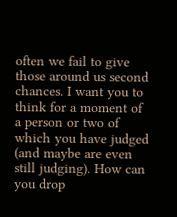often we fail to give those around us second chances. I want you to think for a moment of a person or two of which you have judged (and maybe are even still judging). How can you drop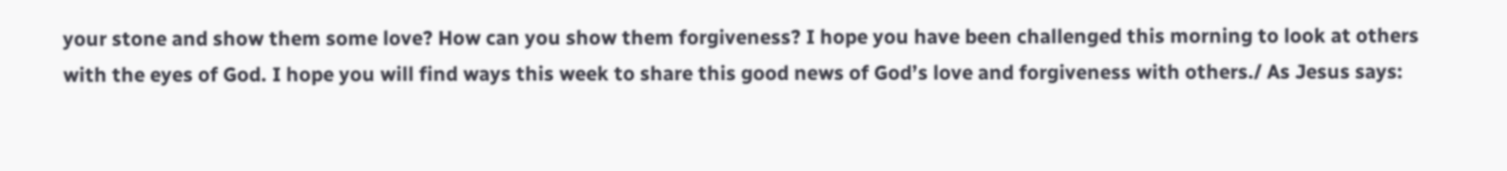your stone and show them some love? How can you show them forgiveness? I hope you have been challenged this morning to look at others with the eyes of God. I hope you will find ways this week to share this good news of God’s love and forgiveness with others./ As Jesus says: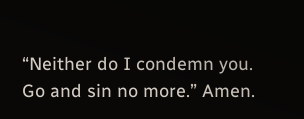“Neither do I condemn you. Go and sin no more.” Amen.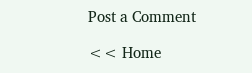Post a Comment

<< Home